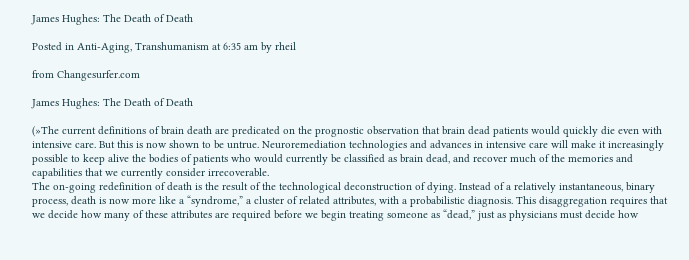James Hughes: The Death of Death

Posted in Anti-Aging, Transhumanism at 6:35 am by rheil

from Changesurfer.com

James Hughes: The Death of Death

(»The current definitions of brain death are predicated on the prognostic observation that brain dead patients would quickly die even with intensive care. But this is now shown to be untrue. Neuroremediation technologies and advances in intensive care will make it increasingly possible to keep alive the bodies of patients who would currently be classified as brain dead, and recover much of the memories and capabilities that we currently consider irrecoverable.
The on-going redefinition of death is the result of the technological deconstruction of dying. Instead of a relatively instantaneous, binary process, death is now more like a “syndrome,” a cluster of related attributes, with a probabilistic diagnosis. This disaggregation requires that we decide how many of these attributes are required before we begin treating someone as “dead,” just as physicians must decide how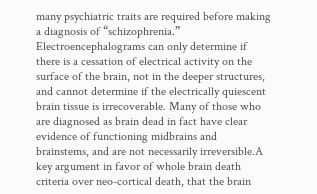many psychiatric traits are required before making a diagnosis of “schizophrenia.” Electroencephalograms can only determine if there is a cessation of electrical activity on the surface of the brain, not in the deeper structures, and cannot determine if the electrically quiescent brain tissue is irrecoverable. Many of those who are diagnosed as brain dead in fact have clear evidence of functioning midbrains and brainstems, and are not necessarily irreversible.A key argument in favor of whole brain death criteria over neo-cortical death, that the brain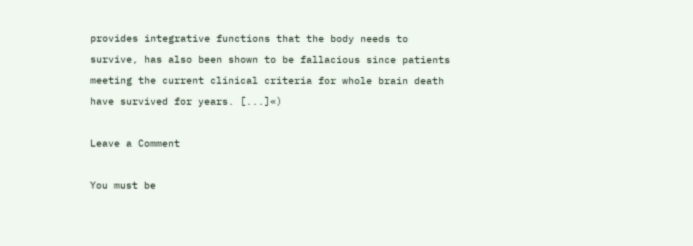provides integrative functions that the body needs to survive, has also been shown to be fallacious since patients meeting the current clinical criteria for whole brain death have survived for years. [...]«)

Leave a Comment

You must be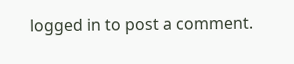logged in to post a comment.